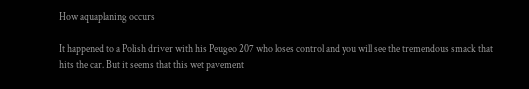How aquaplaning occurs

It happened to a Polish driver with his Peugeo 207 who loses control and you will see the tremendous smack that hits the car. But it seems that this wet pavement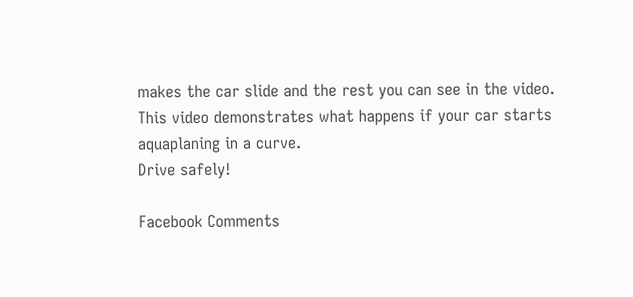makes the car slide and the rest you can see in the video.
This video demonstrates what happens if your car starts aquaplaning in a curve.
Drive safely!

Facebook Comments